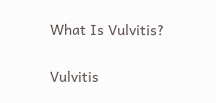What Is Vulvitis?

Vulvitis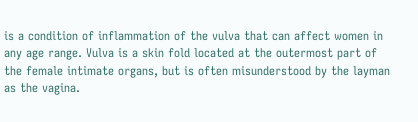is a condition of inflammation of the vulva that can affect women in any age range. Vulva is a skin fold located at the outermost part of the female intimate organs, but is often misunderstood by the layman as the vagina.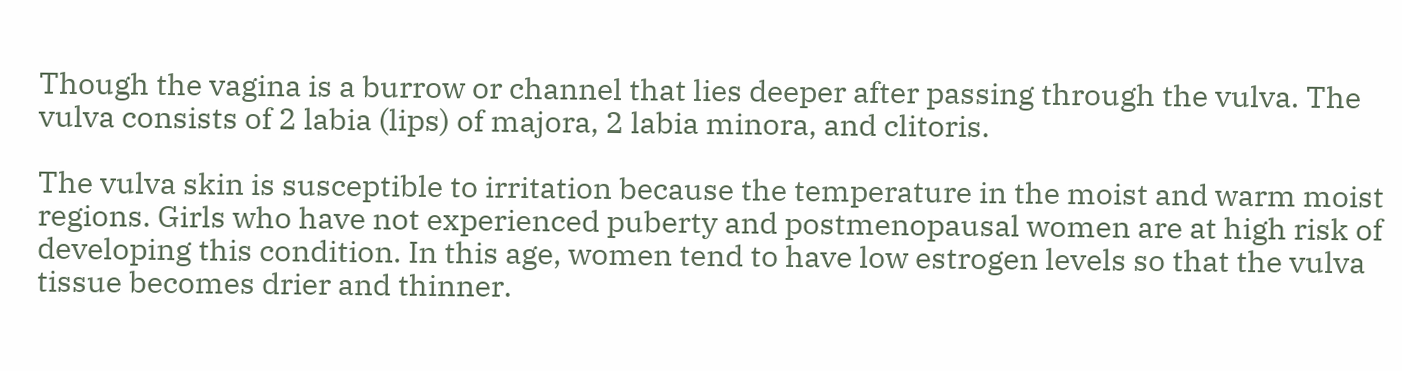Though the vagina is a burrow or channel that lies deeper after passing through the vulva. The vulva consists of 2 labia (lips) of majora, 2 labia minora, and clitoris.

The vulva skin is susceptible to irritation because the temperature in the moist and warm moist regions. Girls who have not experienced puberty and postmenopausal women are at high risk of developing this condition. In this age, women tend to have low estrogen levels so that the vulva tissue becomes drier and thinner.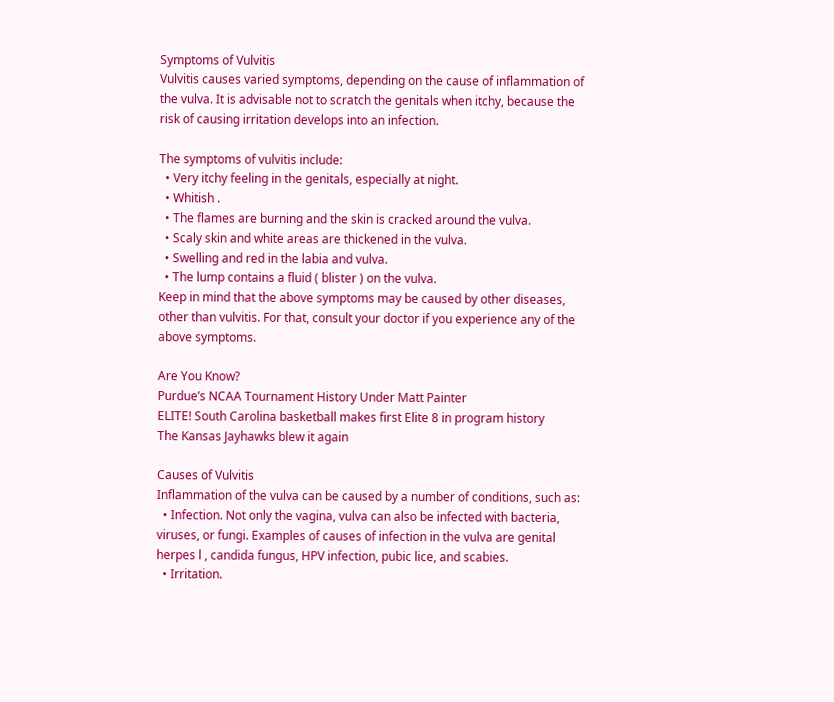Symptoms of Vulvitis
Vulvitis causes varied symptoms, depending on the cause of inflammation of the vulva. It is advisable not to scratch the genitals when itchy, because the risk of causing irritation develops into an infection.

The symptoms of vulvitis include:
  • Very itchy feeling in the genitals, especially at night.
  • Whitish .
  • The flames are burning and the skin is cracked around the vulva.
  • Scaly skin and white areas are thickened in the vulva.
  • Swelling and red in the labia and vulva.
  • The lump contains a fluid ( blister ) on the vulva.
Keep in mind that the above symptoms may be caused by other diseases, other than vulvitis. For that, consult your doctor if you experience any of the above symptoms.

Are You Know?
Purdue’s NCAA Tournament History Under Matt Painter
ELITE! South Carolina basketball makes first Elite 8 in program history
The Kansas Jayhawks blew it again

Causes of Vulvitis
Inflammation of the vulva can be caused by a number of conditions, such as:
  • Infection. Not only the vagina, vulva can also be infected with bacteria, viruses, or fungi. Examples of causes of infection in the vulva are genital herpes l , candida fungus, HPV infection, pubic lice, and scabies.
  • Irritation.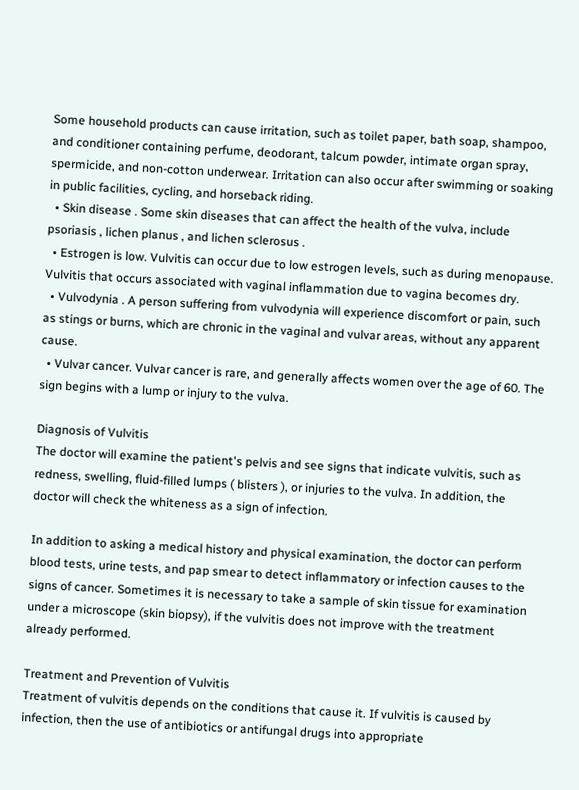Some household products can cause irritation, such as toilet paper, bath soap, shampoo, and conditioner containing perfume, deodorant, talcum powder, intimate organ spray, spermicide, and non-cotton underwear. Irritation can also occur after swimming or soaking in public facilities, cycling, and horseback riding.
  • Skin disease . Some skin diseases that can affect the health of the vulva, include psoriasis , lichen planus , and lichen sclerosus .
  • Estrogen is low. Vulvitis can occur due to low estrogen levels, such as during menopause. Vulvitis that occurs associated with vaginal inflammation due to vagina becomes dry.
  • Vulvodynia . A person suffering from vulvodynia will experience discomfort or pain, such as stings or burns, which are chronic in the vaginal and vulvar areas, without any apparent cause.
  • Vulvar cancer. Vulvar cancer is rare, and generally affects women over the age of 60. The sign begins with a lump or injury to the vulva.

Diagnosis of Vulvitis
The doctor will examine the patient's pelvis and see signs that indicate vulvitis, such as redness, swelling, fluid-filled lumps ( blisters ), or injuries to the vulva. In addition, the doctor will check the whiteness as a sign of infection.

In addition to asking a medical history and physical examination, the doctor can perform blood tests, urine tests, and pap smear to detect inflammatory or infection causes to the signs of cancer. Sometimes it is necessary to take a sample of skin tissue for examination under a microscope (skin biopsy), if the vulvitis does not improve with the treatment already performed.

Treatment and Prevention of Vulvitis
Treatment of vulvitis depends on the conditions that cause it. If vulvitis is caused by infection, then the use of antibiotics or antifungal drugs into appropriate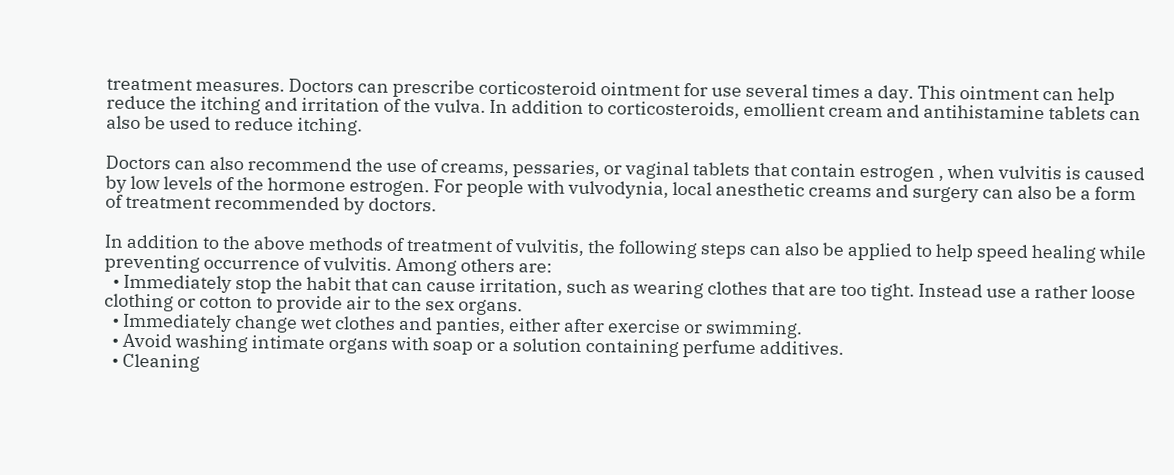treatment measures. Doctors can prescribe corticosteroid ointment for use several times a day. This ointment can help reduce the itching and irritation of the vulva. In addition to corticosteroids, emollient cream and antihistamine tablets can also be used to reduce itching.

Doctors can also recommend the use of creams, pessaries, or vaginal tablets that contain estrogen , when vulvitis is caused by low levels of the hormone estrogen. For people with vulvodynia, local anesthetic creams and surgery can also be a form of treatment recommended by doctors.

In addition to the above methods of treatment of vulvitis, the following steps can also be applied to help speed healing while preventing occurrence of vulvitis. Among others are:
  • Immediately stop the habit that can cause irritation, such as wearing clothes that are too tight. Instead use a rather loose clothing or cotton to provide air to the sex organs.
  • Immediately change wet clothes and panties, either after exercise or swimming.
  • Avoid washing intimate organs with soap or a solution containing perfume additives.
  • Cleaning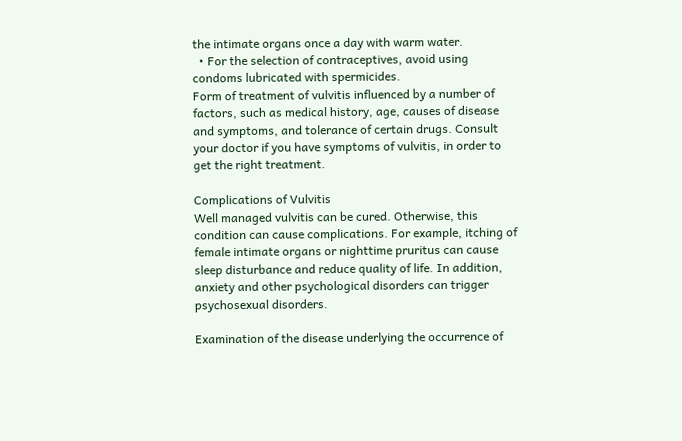the intimate organs once a day with warm water.
  • For the selection of contraceptives, avoid using condoms lubricated with spermicides.
Form of treatment of vulvitis influenced by a number of factors, such as medical history, age, causes of disease and symptoms, and tolerance of certain drugs. Consult your doctor if you have symptoms of vulvitis, in order to get the right treatment.

Complications of Vulvitis
Well managed vulvitis can be cured. Otherwise, this condition can cause complications. For example, itching of female intimate organs or nighttime pruritus can cause sleep disturbance and reduce quality of life. In addition, anxiety and other psychological disorders can trigger psychosexual disorders.

Examination of the disease underlying the occurrence of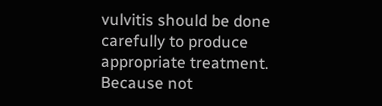vulvitis should be done carefully to produce appropriate treatment. Because not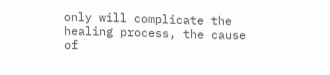only will complicate the healing process, the cause of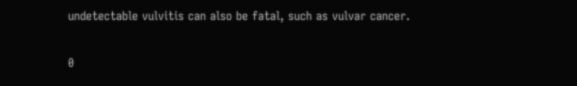undetectable vulvitis can also be fatal, such as vulvar cancer.

0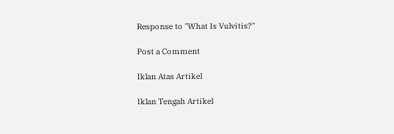Response to "What Is Vulvitis?"

Post a Comment

Iklan Atas Artikel

Iklan Tengah Artikel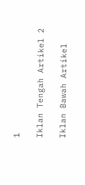1

Iklan Tengah Artikel 2

Iklan Bawah Artikel